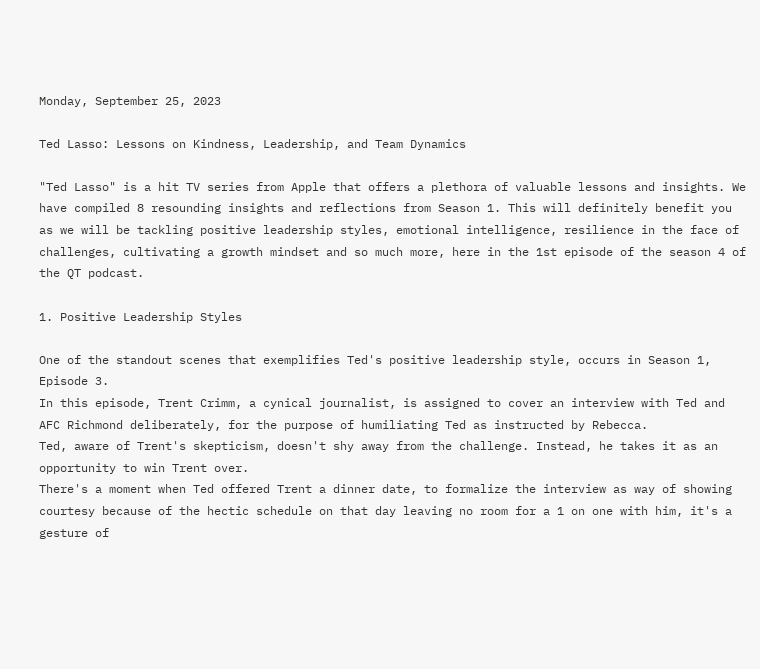Monday, September 25, 2023

Ted Lasso: Lessons on Kindness, Leadership, and Team Dynamics

"Ted Lasso" is a hit TV series from Apple that offers a plethora of valuable lessons and insights. We have compiled 8 resounding insights and reflections from Season 1. This will definitely benefit you as we will be tackling positive leadership styles, emotional intelligence, resilience in the face of challenges, cultivating a growth mindset and so much more, here in the 1st episode of the season 4 of the QT podcast.

1. Positive Leadership Styles

One of the standout scenes that exemplifies Ted's positive leadership style, occurs in Season 1, Episode 3.
In this episode, Trent Crimm, a cynical journalist, is assigned to cover an interview with Ted and  AFC Richmond deliberately, for the purpose of humiliating Ted as instructed by Rebecca.
Ted, aware of Trent's skepticism, doesn't shy away from the challenge. Instead, he takes it as an opportunity to win Trent over.
There's a moment when Ted offered Trent a dinner date, to formalize the interview as way of showing courtesy because of the hectic schedule on that day leaving no room for a 1 on one with him, it's a gesture of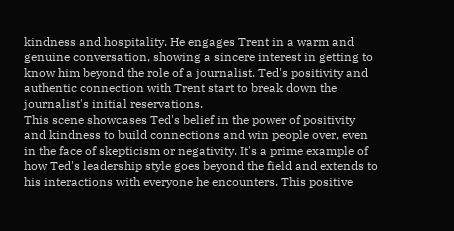kindness and hospitality. He engages Trent in a warm and genuine conversation, showing a sincere interest in getting to know him beyond the role of a journalist. Ted's positivity and authentic connection with Trent start to break down the journalist's initial reservations.
This scene showcases Ted's belief in the power of positivity and kindness to build connections and win people over, even in the face of skepticism or negativity. It's a prime example of how Ted's leadership style goes beyond the field and extends to his interactions with everyone he encounters. This positive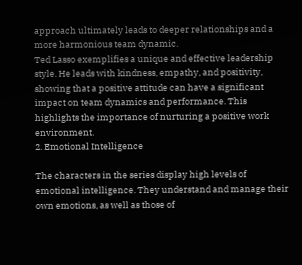approach ultimately leads to deeper relationships and a more harmonious team dynamic.
Ted Lasso exemplifies a unique and effective leadership style. He leads with kindness, empathy, and positivity, showing that a positive attitude can have a significant impact on team dynamics and performance. This highlights the importance of nurturing a positive work environment.
2. Emotional Intelligence

The characters in the series display high levels of emotional intelligence. They understand and manage their own emotions, as well as those of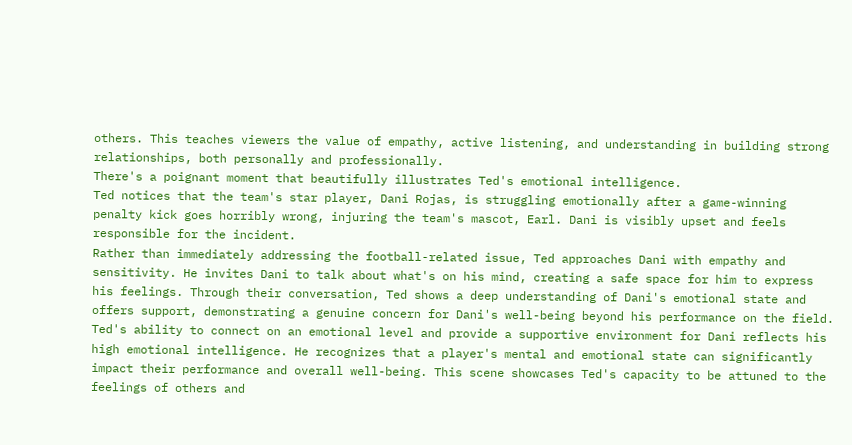others. This teaches viewers the value of empathy, active listening, and understanding in building strong relationships, both personally and professionally.
There's a poignant moment that beautifully illustrates Ted's emotional intelligence.
Ted notices that the team's star player, Dani Rojas, is struggling emotionally after a game-winning penalty kick goes horribly wrong, injuring the team's mascot, Earl. Dani is visibly upset and feels responsible for the incident.
Rather than immediately addressing the football-related issue, Ted approaches Dani with empathy and sensitivity. He invites Dani to talk about what's on his mind, creating a safe space for him to express his feelings. Through their conversation, Ted shows a deep understanding of Dani's emotional state and offers support, demonstrating a genuine concern for Dani's well-being beyond his performance on the field.
Ted's ability to connect on an emotional level and provide a supportive environment for Dani reflects his high emotional intelligence. He recognizes that a player's mental and emotional state can significantly impact their performance and overall well-being. This scene showcases Ted's capacity to be attuned to the feelings of others and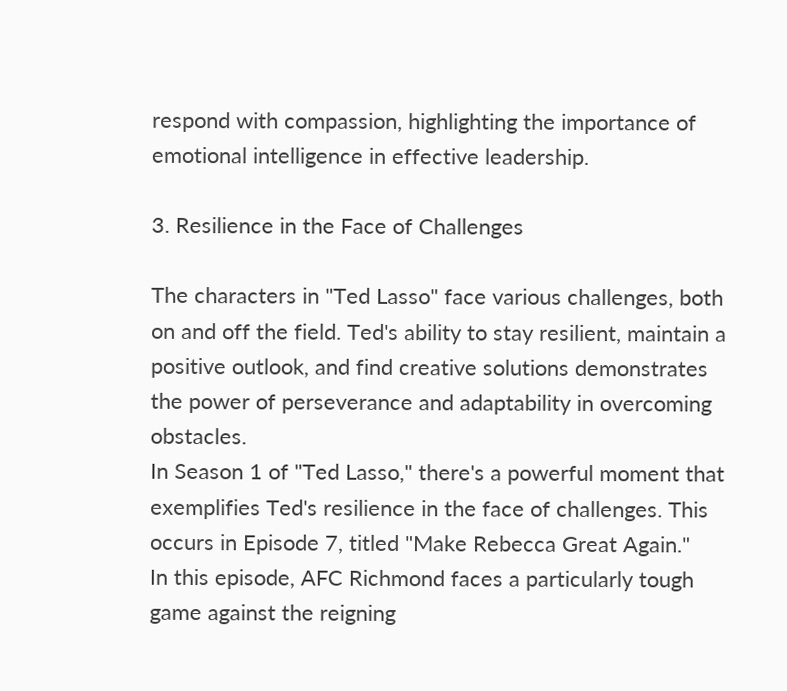respond with compassion, highlighting the importance of emotional intelligence in effective leadership.

3. Resilience in the Face of Challenges

The characters in "Ted Lasso" face various challenges, both on and off the field. Ted's ability to stay resilient, maintain a positive outlook, and find creative solutions demonstrates the power of perseverance and adaptability in overcoming obstacles.
In Season 1 of "Ted Lasso," there's a powerful moment that exemplifies Ted's resilience in the face of challenges. This occurs in Episode 7, titled "Make Rebecca Great Again."
In this episode, AFC Richmond faces a particularly tough game against the reigning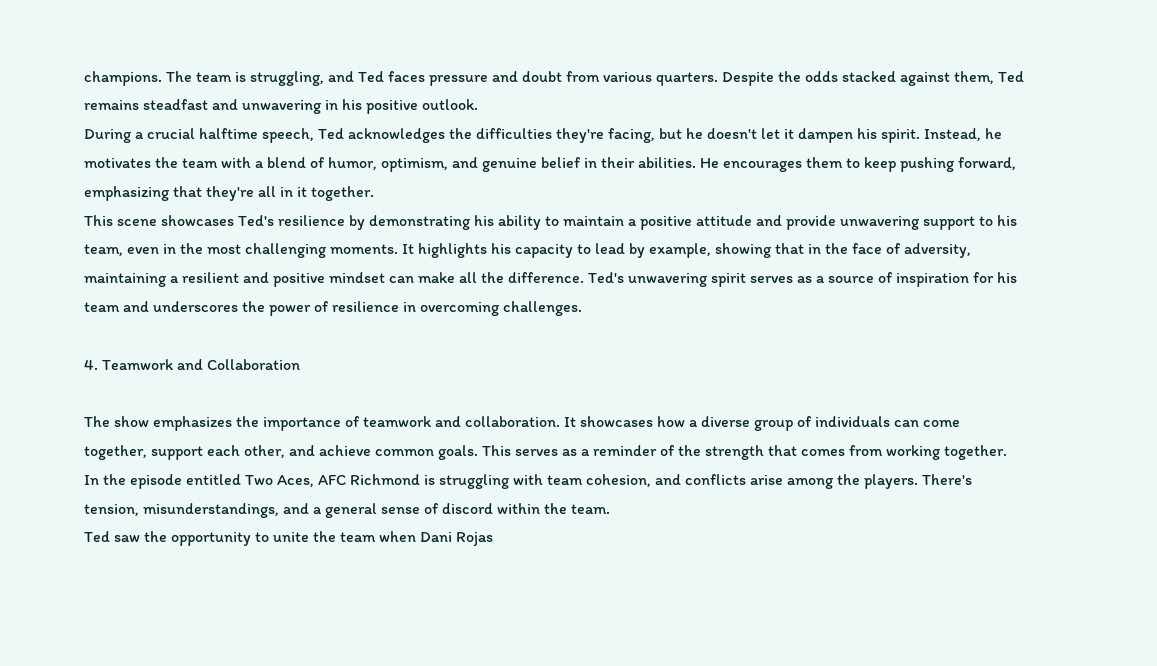champions. The team is struggling, and Ted faces pressure and doubt from various quarters. Despite the odds stacked against them, Ted remains steadfast and unwavering in his positive outlook.
During a crucial halftime speech, Ted acknowledges the difficulties they're facing, but he doesn't let it dampen his spirit. Instead, he motivates the team with a blend of humor, optimism, and genuine belief in their abilities. He encourages them to keep pushing forward, emphasizing that they're all in it together.
This scene showcases Ted's resilience by demonstrating his ability to maintain a positive attitude and provide unwavering support to his team, even in the most challenging moments. It highlights his capacity to lead by example, showing that in the face of adversity, maintaining a resilient and positive mindset can make all the difference. Ted's unwavering spirit serves as a source of inspiration for his team and underscores the power of resilience in overcoming challenges.

4. Teamwork and Collaboration

The show emphasizes the importance of teamwork and collaboration. It showcases how a diverse group of individuals can come together, support each other, and achieve common goals. This serves as a reminder of the strength that comes from working together.
In the episode entitled Two Aces, AFC Richmond is struggling with team cohesion, and conflicts arise among the players. There's tension, misunderstandings, and a general sense of discord within the team.
Ted saw the opportunity to unite the team when Dani Rojas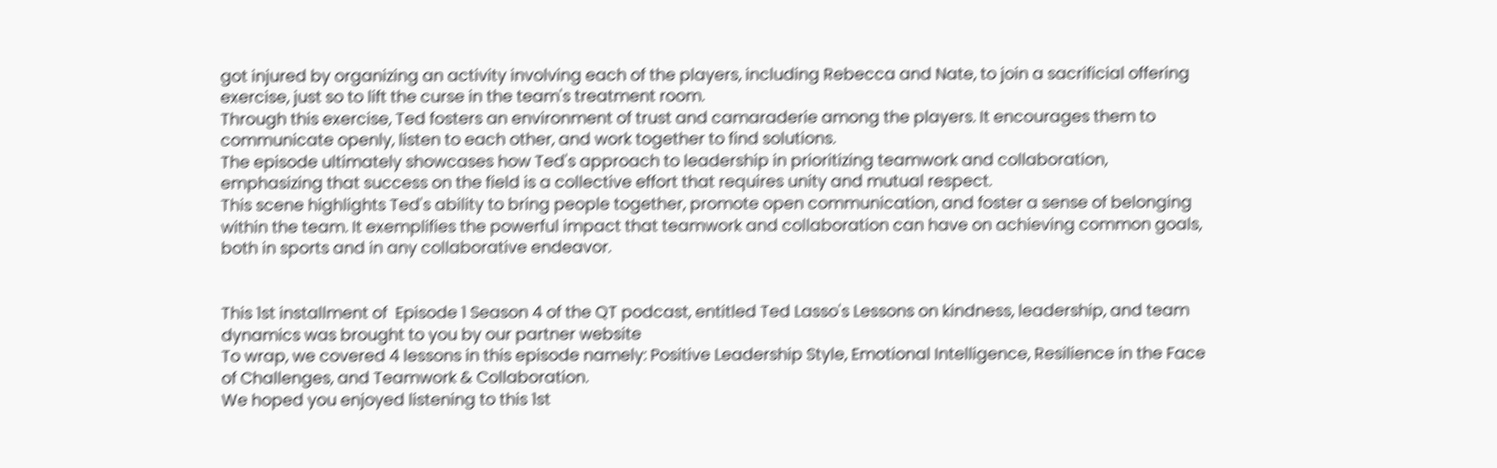got injured by organizing an activity involving each of the players, including Rebecca and Nate, to join a sacrificial offering exercise, just so to lift the curse in the team's treatment room.
Through this exercise, Ted fosters an environment of trust and camaraderie among the players. It encourages them to communicate openly, listen to each other, and work together to find solutions.
The episode ultimately showcases how Ted's approach to leadership in prioritizing teamwork and collaboration, emphasizing that success on the field is a collective effort that requires unity and mutual respect.
This scene highlights Ted's ability to bring people together, promote open communication, and foster a sense of belonging within the team. It exemplifies the powerful impact that teamwork and collaboration can have on achieving common goals, both in sports and in any collaborative endeavor.


This 1st installment of  Episode 1 Season 4 of the QT podcast, entitled Ted Lasso's Lessons on kindness, leadership, and team dynamics was brought to you by our partner website
To wrap, we covered 4 lessons in this episode namely: Positive Leadership Style, Emotional Intelligence, Resilience in the Face of Challenges, and Teamwork & Collaboration.
We hoped you enjoyed listening to this 1st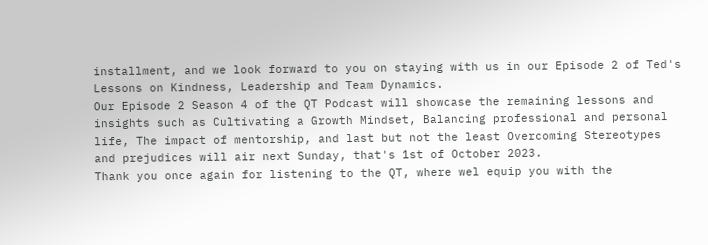installment, and we look forward to you on staying with us in our Episode 2 of Ted's Lessons on Kindness, Leadership and Team Dynamics.
Our Episode 2 Season 4 of the QT Podcast will showcase the remaining lessons and insights such as Cultivating a Growth Mindset, Balancing professional and personal life, The impact of mentorship, and last but not the least Overcoming Stereotypes and prejudices will air next Sunday, that's 1st of October 2023.
Thank you once again for listening to the QT, where wel equip you with the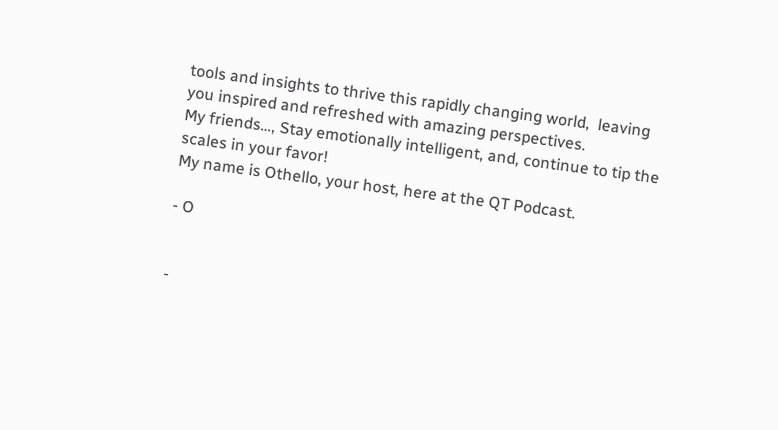tools and insights to thrive this rapidly changing world,  leaving you inspired and refreshed with amazing perspectives.
My friends…, Stay emotionally intelligent, and, continue to tip the scales in your favor!
My name is Othello, your host, here at the QT Podcast.

- O


-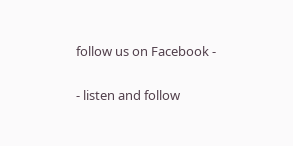follow us on Facebook -

- listen and follow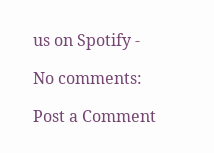us on Spotify -

No comments:

Post a Comment